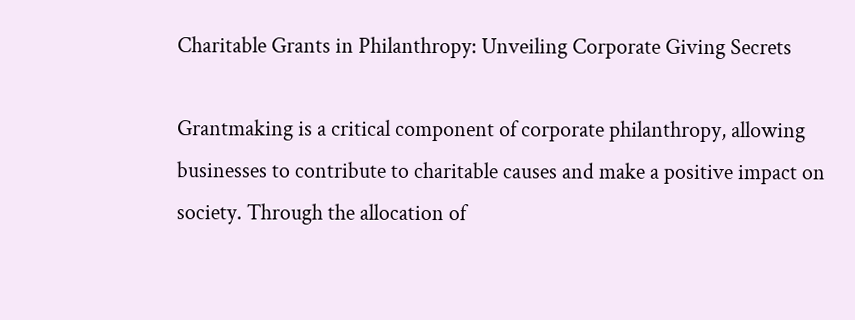Charitable Grants in Philanthropy: Unveiling Corporate Giving Secrets

Grantmaking is a critical component of corporate philanthropy, allowing businesses to contribute to charitable causes and make a positive impact on society. Through the allocation of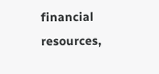financial resources,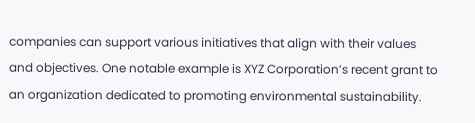companies can support various initiatives that align with their values and objectives. One notable example is XYZ Corporation’s recent grant to an organization dedicated to promoting environmental sustainability.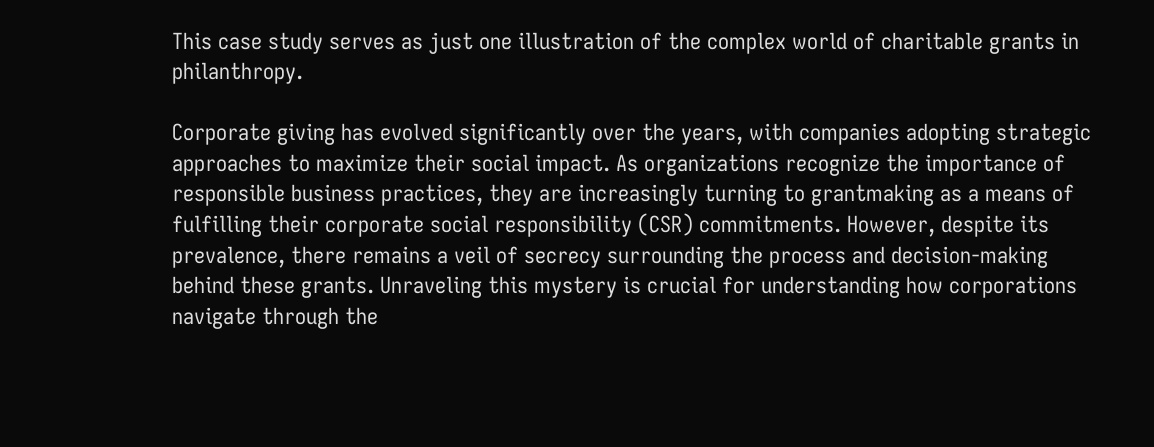This case study serves as just one illustration of the complex world of charitable grants in philanthropy.

Corporate giving has evolved significantly over the years, with companies adopting strategic approaches to maximize their social impact. As organizations recognize the importance of responsible business practices, they are increasingly turning to grantmaking as a means of fulfilling their corporate social responsibility (CSR) commitments. However, despite its prevalence, there remains a veil of secrecy surrounding the process and decision-making behind these grants. Unraveling this mystery is crucial for understanding how corporations navigate through the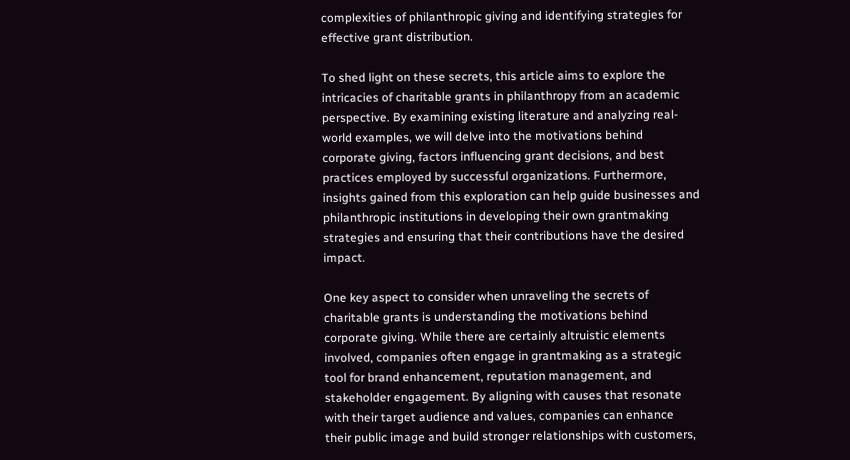complexities of philanthropic giving and identifying strategies for effective grant distribution.

To shed light on these secrets, this article aims to explore the intricacies of charitable grants in philanthropy from an academic perspective. By examining existing literature and analyzing real-world examples, we will delve into the motivations behind corporate giving, factors influencing grant decisions, and best practices employed by successful organizations. Furthermore, insights gained from this exploration can help guide businesses and philanthropic institutions in developing their own grantmaking strategies and ensuring that their contributions have the desired impact.

One key aspect to consider when unraveling the secrets of charitable grants is understanding the motivations behind corporate giving. While there are certainly altruistic elements involved, companies often engage in grantmaking as a strategic tool for brand enhancement, reputation management, and stakeholder engagement. By aligning with causes that resonate with their target audience and values, companies can enhance their public image and build stronger relationships with customers,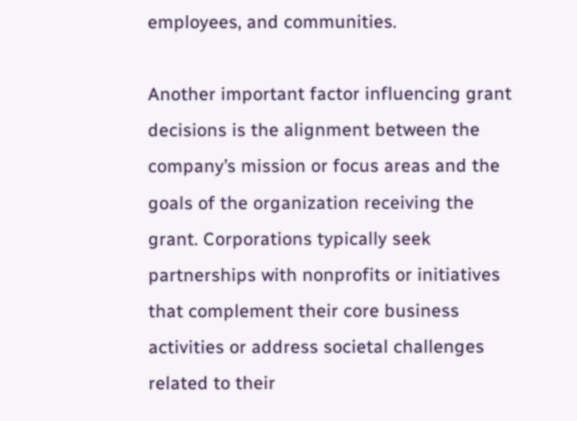employees, and communities.

Another important factor influencing grant decisions is the alignment between the company’s mission or focus areas and the goals of the organization receiving the grant. Corporations typically seek partnerships with nonprofits or initiatives that complement their core business activities or address societal challenges related to their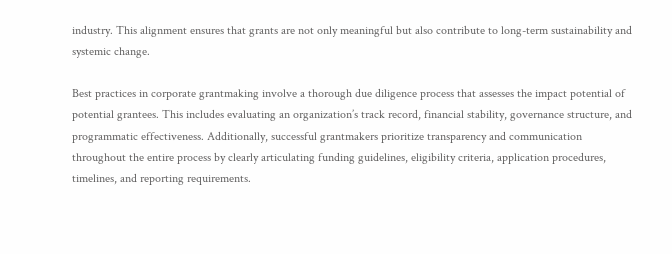industry. This alignment ensures that grants are not only meaningful but also contribute to long-term sustainability and systemic change.

Best practices in corporate grantmaking involve a thorough due diligence process that assesses the impact potential of potential grantees. This includes evaluating an organization’s track record, financial stability, governance structure, and programmatic effectiveness. Additionally, successful grantmakers prioritize transparency and communication throughout the entire process by clearly articulating funding guidelines, eligibility criteria, application procedures, timelines, and reporting requirements.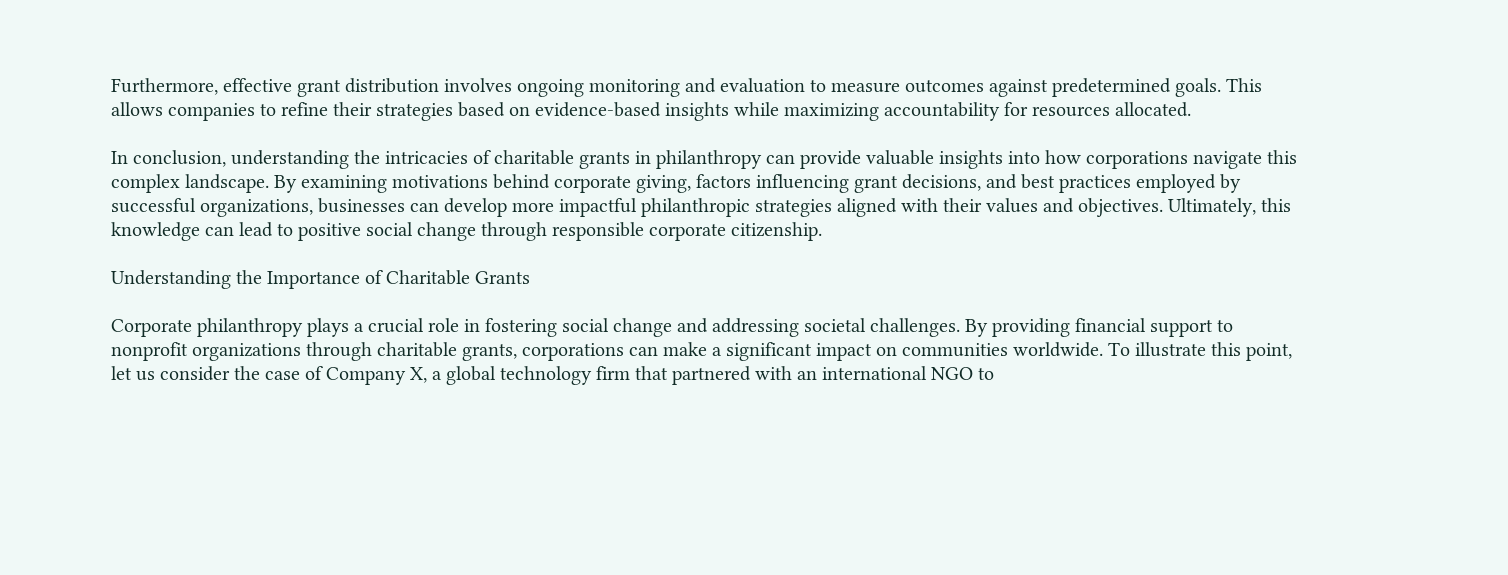Furthermore, effective grant distribution involves ongoing monitoring and evaluation to measure outcomes against predetermined goals. This allows companies to refine their strategies based on evidence-based insights while maximizing accountability for resources allocated.

In conclusion, understanding the intricacies of charitable grants in philanthropy can provide valuable insights into how corporations navigate this complex landscape. By examining motivations behind corporate giving, factors influencing grant decisions, and best practices employed by successful organizations, businesses can develop more impactful philanthropic strategies aligned with their values and objectives. Ultimately, this knowledge can lead to positive social change through responsible corporate citizenship.

Understanding the Importance of Charitable Grants

Corporate philanthropy plays a crucial role in fostering social change and addressing societal challenges. By providing financial support to nonprofit organizations through charitable grants, corporations can make a significant impact on communities worldwide. To illustrate this point, let us consider the case of Company X, a global technology firm that partnered with an international NGO to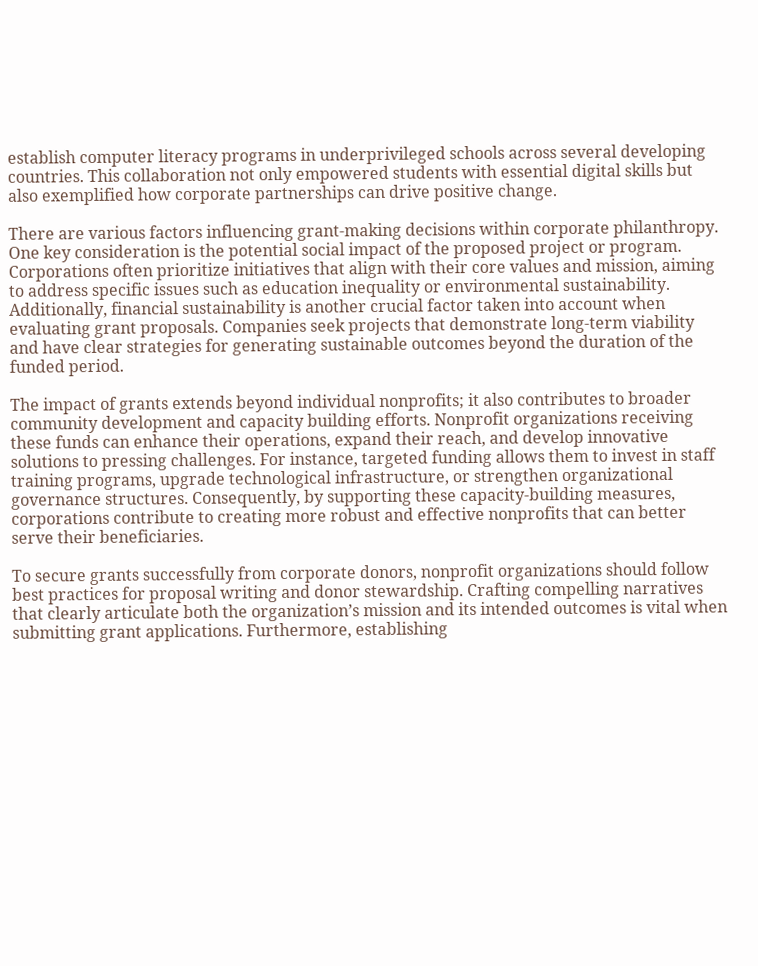establish computer literacy programs in underprivileged schools across several developing countries. This collaboration not only empowered students with essential digital skills but also exemplified how corporate partnerships can drive positive change.

There are various factors influencing grant-making decisions within corporate philanthropy. One key consideration is the potential social impact of the proposed project or program. Corporations often prioritize initiatives that align with their core values and mission, aiming to address specific issues such as education inequality or environmental sustainability. Additionally, financial sustainability is another crucial factor taken into account when evaluating grant proposals. Companies seek projects that demonstrate long-term viability and have clear strategies for generating sustainable outcomes beyond the duration of the funded period.

The impact of grants extends beyond individual nonprofits; it also contributes to broader community development and capacity building efforts. Nonprofit organizations receiving these funds can enhance their operations, expand their reach, and develop innovative solutions to pressing challenges. For instance, targeted funding allows them to invest in staff training programs, upgrade technological infrastructure, or strengthen organizational governance structures. Consequently, by supporting these capacity-building measures, corporations contribute to creating more robust and effective nonprofits that can better serve their beneficiaries.

To secure grants successfully from corporate donors, nonprofit organizations should follow best practices for proposal writing and donor stewardship. Crafting compelling narratives that clearly articulate both the organization’s mission and its intended outcomes is vital when submitting grant applications. Furthermore, establishing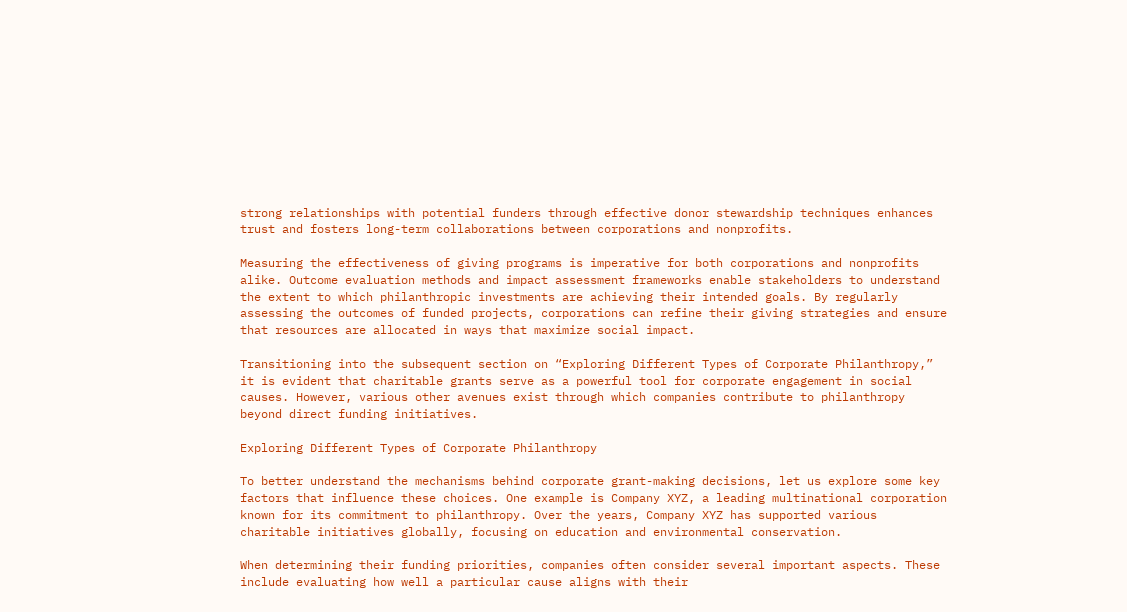strong relationships with potential funders through effective donor stewardship techniques enhances trust and fosters long-term collaborations between corporations and nonprofits.

Measuring the effectiveness of giving programs is imperative for both corporations and nonprofits alike. Outcome evaluation methods and impact assessment frameworks enable stakeholders to understand the extent to which philanthropic investments are achieving their intended goals. By regularly assessing the outcomes of funded projects, corporations can refine their giving strategies and ensure that resources are allocated in ways that maximize social impact.

Transitioning into the subsequent section on “Exploring Different Types of Corporate Philanthropy,” it is evident that charitable grants serve as a powerful tool for corporate engagement in social causes. However, various other avenues exist through which companies contribute to philanthropy beyond direct funding initiatives.

Exploring Different Types of Corporate Philanthropy

To better understand the mechanisms behind corporate grant-making decisions, let us explore some key factors that influence these choices. One example is Company XYZ, a leading multinational corporation known for its commitment to philanthropy. Over the years, Company XYZ has supported various charitable initiatives globally, focusing on education and environmental conservation.

When determining their funding priorities, companies often consider several important aspects. These include evaluating how well a particular cause aligns with their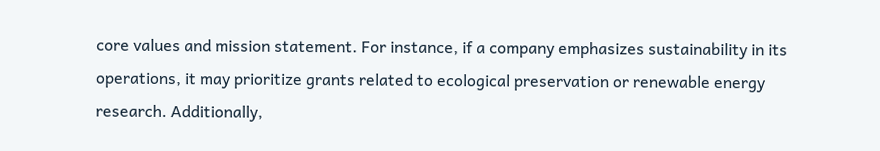core values and mission statement. For instance, if a company emphasizes sustainability in its operations, it may prioritize grants related to ecological preservation or renewable energy research. Additionally,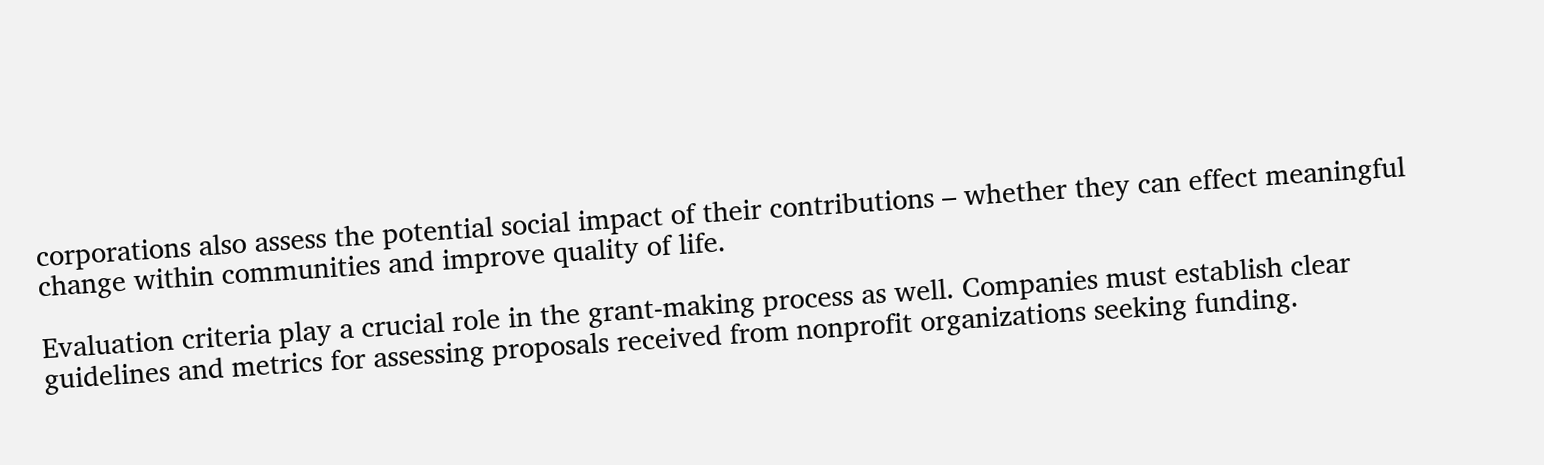corporations also assess the potential social impact of their contributions – whether they can effect meaningful change within communities and improve quality of life.

Evaluation criteria play a crucial role in the grant-making process as well. Companies must establish clear guidelines and metrics for assessing proposals received from nonprofit organizations seeking funding.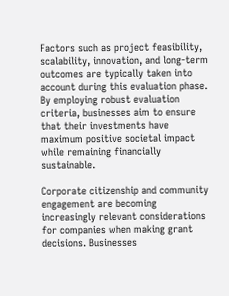Factors such as project feasibility, scalability, innovation, and long-term outcomes are typically taken into account during this evaluation phase. By employing robust evaluation criteria, businesses aim to ensure that their investments have maximum positive societal impact while remaining financially sustainable.

Corporate citizenship and community engagement are becoming increasingly relevant considerations for companies when making grant decisions. Businesses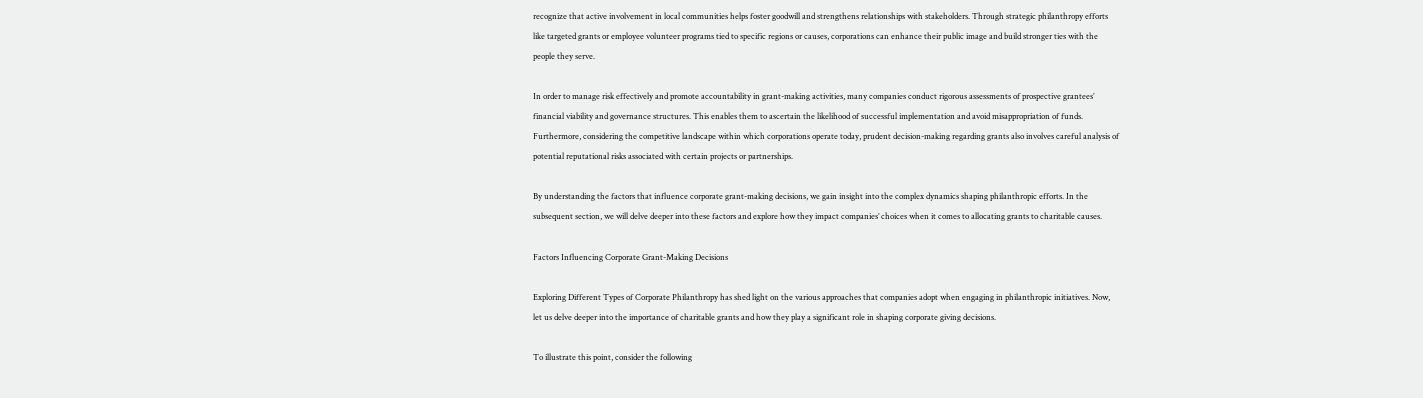recognize that active involvement in local communities helps foster goodwill and strengthens relationships with stakeholders. Through strategic philanthropy efforts like targeted grants or employee volunteer programs tied to specific regions or causes, corporations can enhance their public image and build stronger ties with the people they serve.

In order to manage risk effectively and promote accountability in grant-making activities, many companies conduct rigorous assessments of prospective grantees’ financial viability and governance structures. This enables them to ascertain the likelihood of successful implementation and avoid misappropriation of funds. Furthermore, considering the competitive landscape within which corporations operate today, prudent decision-making regarding grants also involves careful analysis of potential reputational risks associated with certain projects or partnerships.

By understanding the factors that influence corporate grant-making decisions, we gain insight into the complex dynamics shaping philanthropic efforts. In the subsequent section, we will delve deeper into these factors and explore how they impact companies’ choices when it comes to allocating grants to charitable causes.

Factors Influencing Corporate Grant-Making Decisions

Exploring Different Types of Corporate Philanthropy has shed light on the various approaches that companies adopt when engaging in philanthropic initiatives. Now, let us delve deeper into the importance of charitable grants and how they play a significant role in shaping corporate giving decisions.

To illustrate this point, consider the following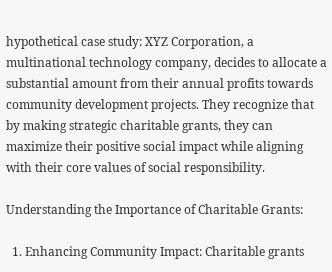hypothetical case study: XYZ Corporation, a multinational technology company, decides to allocate a substantial amount from their annual profits towards community development projects. They recognize that by making strategic charitable grants, they can maximize their positive social impact while aligning with their core values of social responsibility.

Understanding the Importance of Charitable Grants:

  1. Enhancing Community Impact: Charitable grants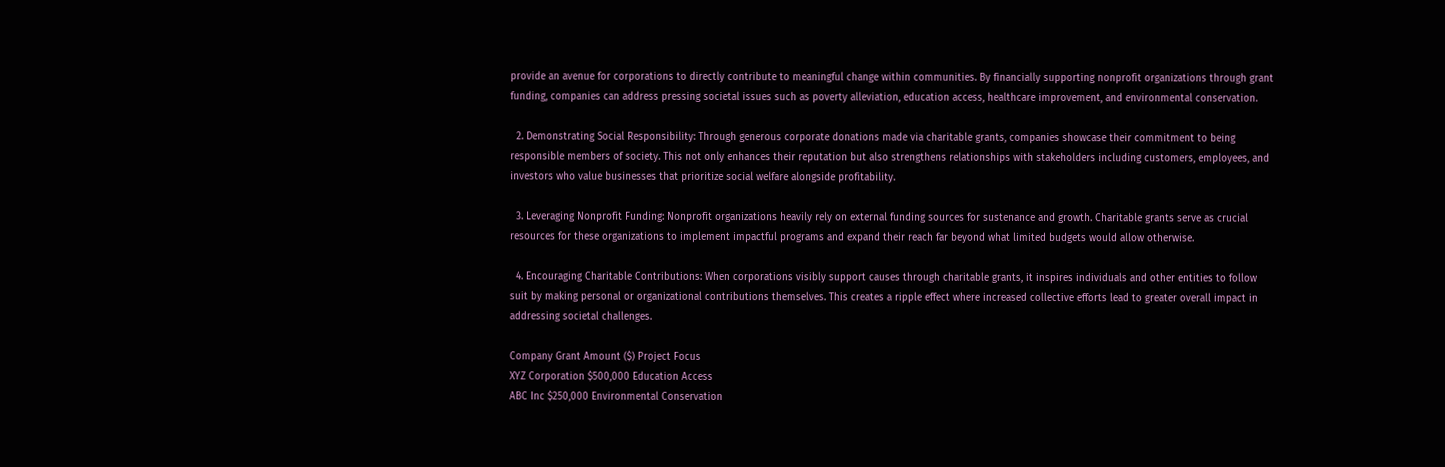provide an avenue for corporations to directly contribute to meaningful change within communities. By financially supporting nonprofit organizations through grant funding, companies can address pressing societal issues such as poverty alleviation, education access, healthcare improvement, and environmental conservation.

  2. Demonstrating Social Responsibility: Through generous corporate donations made via charitable grants, companies showcase their commitment to being responsible members of society. This not only enhances their reputation but also strengthens relationships with stakeholders including customers, employees, and investors who value businesses that prioritize social welfare alongside profitability.

  3. Leveraging Nonprofit Funding: Nonprofit organizations heavily rely on external funding sources for sustenance and growth. Charitable grants serve as crucial resources for these organizations to implement impactful programs and expand their reach far beyond what limited budgets would allow otherwise.

  4. Encouraging Charitable Contributions: When corporations visibly support causes through charitable grants, it inspires individuals and other entities to follow suit by making personal or organizational contributions themselves. This creates a ripple effect where increased collective efforts lead to greater overall impact in addressing societal challenges.

Company Grant Amount ($) Project Focus
XYZ Corporation $500,000 Education Access
ABC Inc $250,000 Environmental Conservation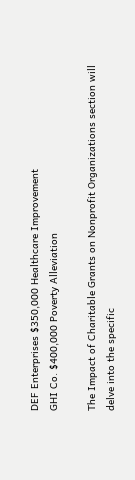DEF Enterprises $350,000 Healthcare Improvement
GHI Co. $400,000 Poverty Alleviation

The Impact of Charitable Grants on Nonprofit Organizations section will delve into the specific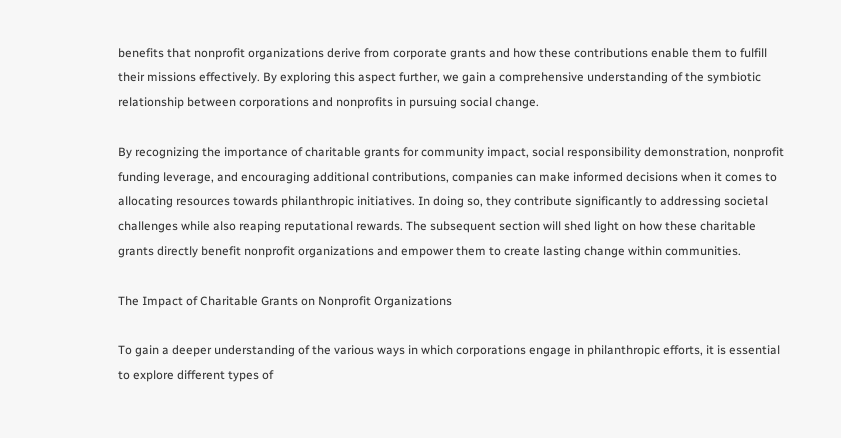benefits that nonprofit organizations derive from corporate grants and how these contributions enable them to fulfill their missions effectively. By exploring this aspect further, we gain a comprehensive understanding of the symbiotic relationship between corporations and nonprofits in pursuing social change.

By recognizing the importance of charitable grants for community impact, social responsibility demonstration, nonprofit funding leverage, and encouraging additional contributions, companies can make informed decisions when it comes to allocating resources towards philanthropic initiatives. In doing so, they contribute significantly to addressing societal challenges while also reaping reputational rewards. The subsequent section will shed light on how these charitable grants directly benefit nonprofit organizations and empower them to create lasting change within communities.

The Impact of Charitable Grants on Nonprofit Organizations

To gain a deeper understanding of the various ways in which corporations engage in philanthropic efforts, it is essential to explore different types of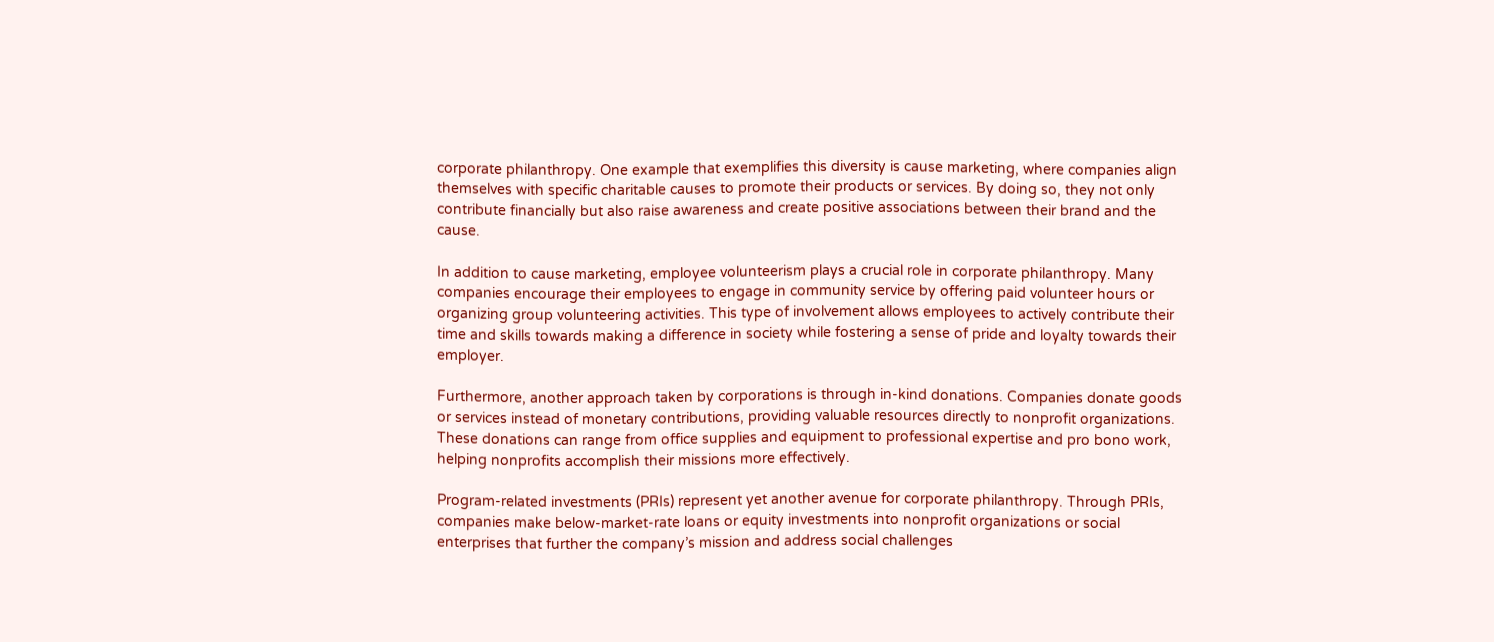corporate philanthropy. One example that exemplifies this diversity is cause marketing, where companies align themselves with specific charitable causes to promote their products or services. By doing so, they not only contribute financially but also raise awareness and create positive associations between their brand and the cause.

In addition to cause marketing, employee volunteerism plays a crucial role in corporate philanthropy. Many companies encourage their employees to engage in community service by offering paid volunteer hours or organizing group volunteering activities. This type of involvement allows employees to actively contribute their time and skills towards making a difference in society while fostering a sense of pride and loyalty towards their employer.

Furthermore, another approach taken by corporations is through in-kind donations. Companies donate goods or services instead of monetary contributions, providing valuable resources directly to nonprofit organizations. These donations can range from office supplies and equipment to professional expertise and pro bono work, helping nonprofits accomplish their missions more effectively.

Program-related investments (PRIs) represent yet another avenue for corporate philanthropy. Through PRIs, companies make below-market-rate loans or equity investments into nonprofit organizations or social enterprises that further the company’s mission and address social challenges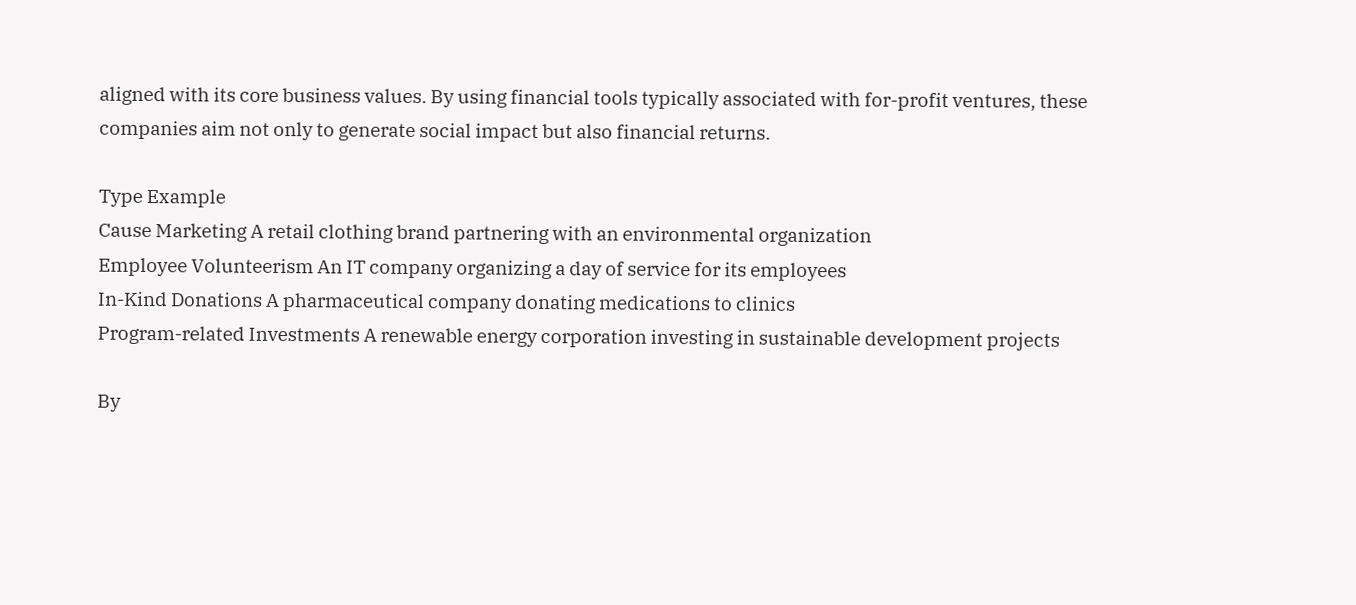aligned with its core business values. By using financial tools typically associated with for-profit ventures, these companies aim not only to generate social impact but also financial returns.

Type Example
Cause Marketing A retail clothing brand partnering with an environmental organization
Employee Volunteerism An IT company organizing a day of service for its employees
In-Kind Donations A pharmaceutical company donating medications to clinics
Program-related Investments A renewable energy corporation investing in sustainable development projects

By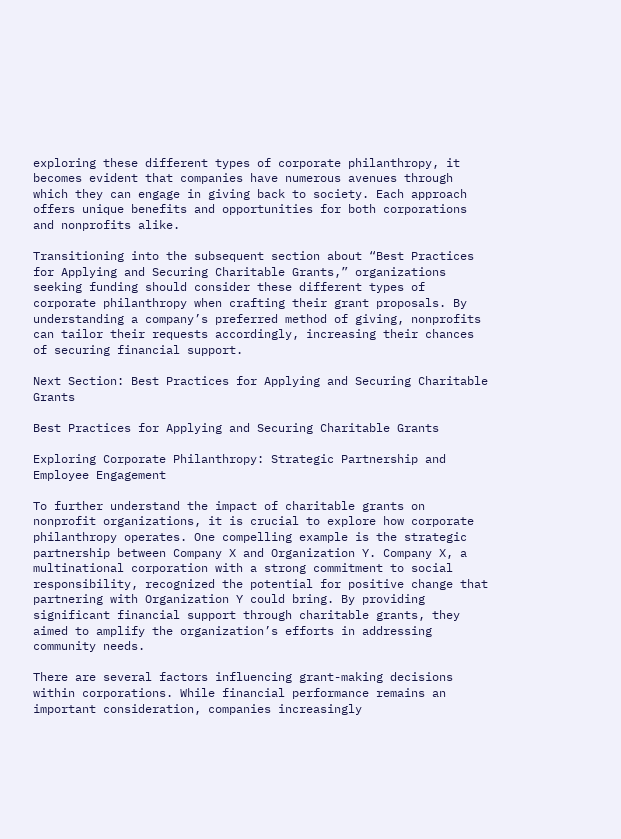exploring these different types of corporate philanthropy, it becomes evident that companies have numerous avenues through which they can engage in giving back to society. Each approach offers unique benefits and opportunities for both corporations and nonprofits alike.

Transitioning into the subsequent section about “Best Practices for Applying and Securing Charitable Grants,” organizations seeking funding should consider these different types of corporate philanthropy when crafting their grant proposals. By understanding a company’s preferred method of giving, nonprofits can tailor their requests accordingly, increasing their chances of securing financial support.

Next Section: Best Practices for Applying and Securing Charitable Grants

Best Practices for Applying and Securing Charitable Grants

Exploring Corporate Philanthropy: Strategic Partnership and Employee Engagement

To further understand the impact of charitable grants on nonprofit organizations, it is crucial to explore how corporate philanthropy operates. One compelling example is the strategic partnership between Company X and Organization Y. Company X, a multinational corporation with a strong commitment to social responsibility, recognized the potential for positive change that partnering with Organization Y could bring. By providing significant financial support through charitable grants, they aimed to amplify the organization’s efforts in addressing community needs.

There are several factors influencing grant-making decisions within corporations. While financial performance remains an important consideration, companies increasingly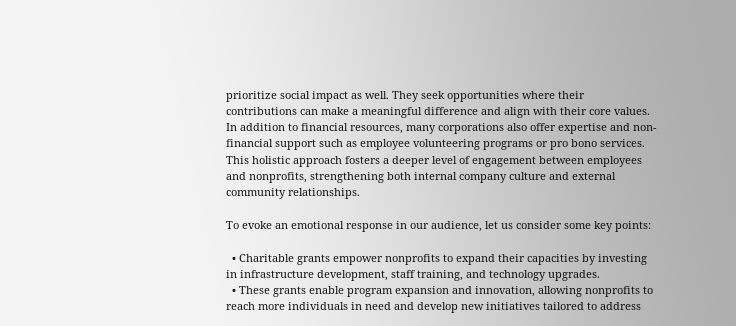prioritize social impact as well. They seek opportunities where their contributions can make a meaningful difference and align with their core values. In addition to financial resources, many corporations also offer expertise and non-financial support such as employee volunteering programs or pro bono services. This holistic approach fosters a deeper level of engagement between employees and nonprofits, strengthening both internal company culture and external community relationships.

To evoke an emotional response in our audience, let us consider some key points:

  • Charitable grants empower nonprofits to expand their capacities by investing in infrastructure development, staff training, and technology upgrades.
  • These grants enable program expansion and innovation, allowing nonprofits to reach more individuals in need and develop new initiatives tailored to address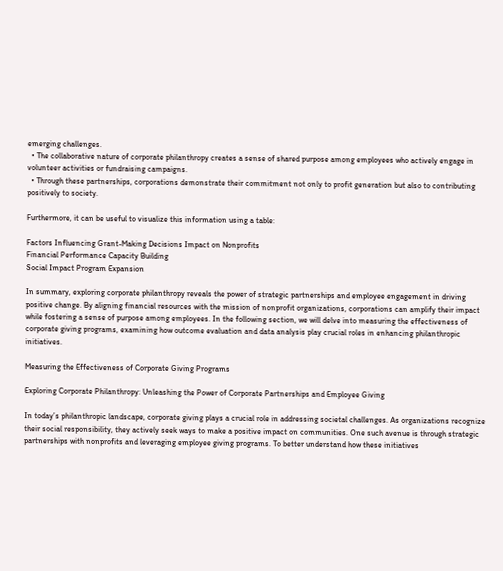emerging challenges.
  • The collaborative nature of corporate philanthropy creates a sense of shared purpose among employees who actively engage in volunteer activities or fundraising campaigns.
  • Through these partnerships, corporations demonstrate their commitment not only to profit generation but also to contributing positively to society.

Furthermore, it can be useful to visualize this information using a table:

Factors Influencing Grant-Making Decisions Impact on Nonprofits
Financial Performance Capacity Building
Social Impact Program Expansion

In summary, exploring corporate philanthropy reveals the power of strategic partnerships and employee engagement in driving positive change. By aligning financial resources with the mission of nonprofit organizations, corporations can amplify their impact while fostering a sense of purpose among employees. In the following section, we will delve into measuring the effectiveness of corporate giving programs, examining how outcome evaluation and data analysis play crucial roles in enhancing philanthropic initiatives.

Measuring the Effectiveness of Corporate Giving Programs

Exploring Corporate Philanthropy: Unleashing the Power of Corporate Partnerships and Employee Giving

In today’s philanthropic landscape, corporate giving plays a crucial role in addressing societal challenges. As organizations recognize their social responsibility, they actively seek ways to make a positive impact on communities. One such avenue is through strategic partnerships with nonprofits and leveraging employee giving programs. To better understand how these initiatives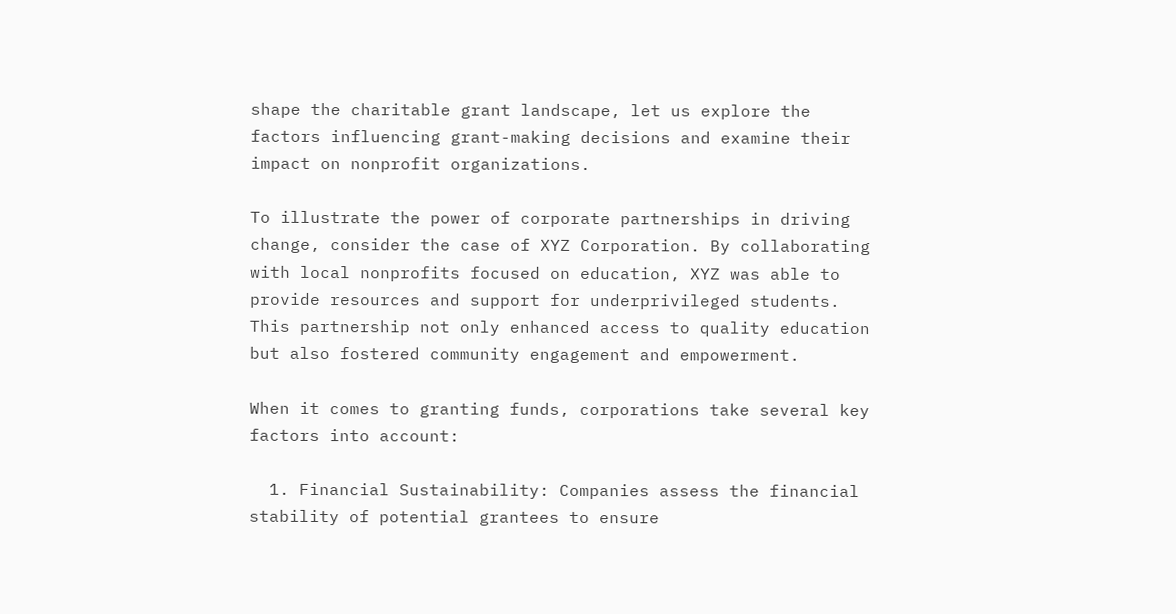shape the charitable grant landscape, let us explore the factors influencing grant-making decisions and examine their impact on nonprofit organizations.

To illustrate the power of corporate partnerships in driving change, consider the case of XYZ Corporation. By collaborating with local nonprofits focused on education, XYZ was able to provide resources and support for underprivileged students. This partnership not only enhanced access to quality education but also fostered community engagement and empowerment.

When it comes to granting funds, corporations take several key factors into account:

  1. Financial Sustainability: Companies assess the financial stability of potential grantees to ensure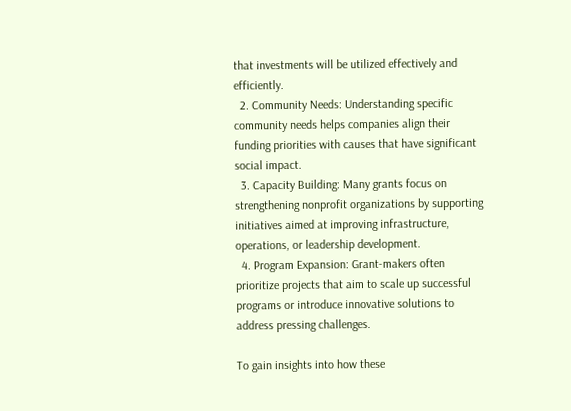that investments will be utilized effectively and efficiently.
  2. Community Needs: Understanding specific community needs helps companies align their funding priorities with causes that have significant social impact.
  3. Capacity Building: Many grants focus on strengthening nonprofit organizations by supporting initiatives aimed at improving infrastructure, operations, or leadership development.
  4. Program Expansion: Grant-makers often prioritize projects that aim to scale up successful programs or introduce innovative solutions to address pressing challenges.

To gain insights into how these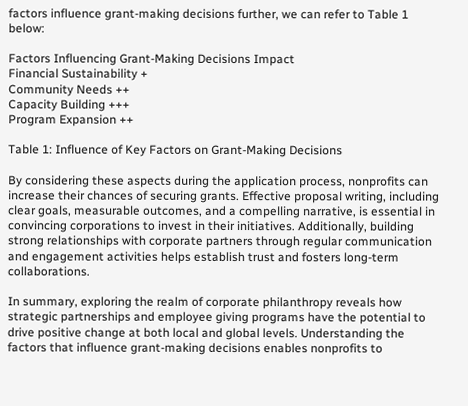factors influence grant-making decisions further, we can refer to Table 1 below:

Factors Influencing Grant-Making Decisions Impact
Financial Sustainability +
Community Needs ++
Capacity Building +++
Program Expansion ++

Table 1: Influence of Key Factors on Grant-Making Decisions

By considering these aspects during the application process, nonprofits can increase their chances of securing grants. Effective proposal writing, including clear goals, measurable outcomes, and a compelling narrative, is essential in convincing corporations to invest in their initiatives. Additionally, building strong relationships with corporate partners through regular communication and engagement activities helps establish trust and fosters long-term collaborations.

In summary, exploring the realm of corporate philanthropy reveals how strategic partnerships and employee giving programs have the potential to drive positive change at both local and global levels. Understanding the factors that influence grant-making decisions enables nonprofits to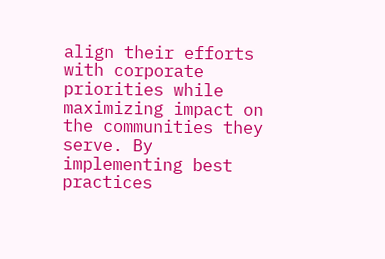align their efforts with corporate priorities while maximizing impact on the communities they serve. By implementing best practices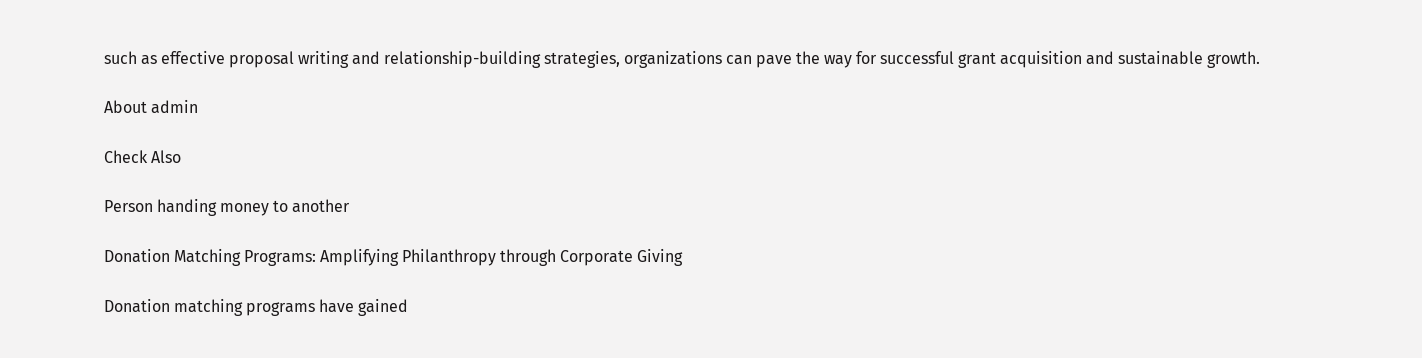such as effective proposal writing and relationship-building strategies, organizations can pave the way for successful grant acquisition and sustainable growth.

About admin

Check Also

Person handing money to another

Donation Matching Programs: Amplifying Philanthropy through Corporate Giving

Donation matching programs have gained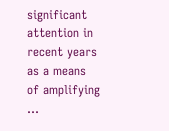significant attention in recent years as a means of amplifying …